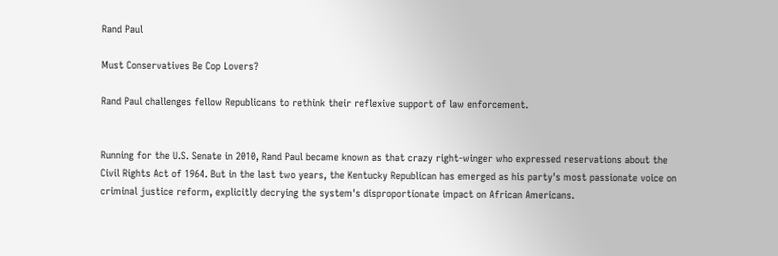Rand Paul

Must Conservatives Be Cop Lovers?

Rand Paul challenges fellow Republicans to rethink their reflexive support of law enforcement.


Running for the U.S. Senate in 2010, Rand Paul became known as that crazy right-winger who expressed reservations about the Civil Rights Act of 1964. But in the last two years, the Kentucky Republican has emerged as his party's most passionate voice on criminal justice reform, explicitly decrying the system's disproportionate impact on African Americans.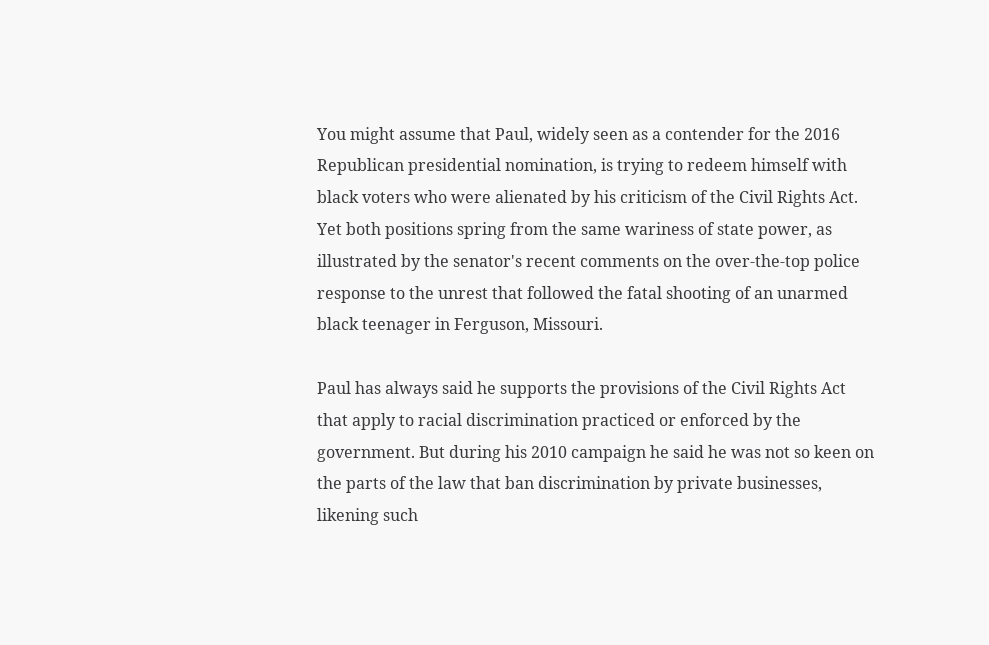You might assume that Paul, widely seen as a contender for the 2016 Republican presidential nomination, is trying to redeem himself with black voters who were alienated by his criticism of the Civil Rights Act. Yet both positions spring from the same wariness of state power, as illustrated by the senator's recent comments on the over-the-top police response to the unrest that followed the fatal shooting of an unarmed black teenager in Ferguson, Missouri.

Paul has always said he supports the provisions of the Civil Rights Act that apply to racial discrimination practiced or enforced by the government. But during his 2010 campaign he said he was not so keen on the parts of the law that ban discrimination by private businesses, likening such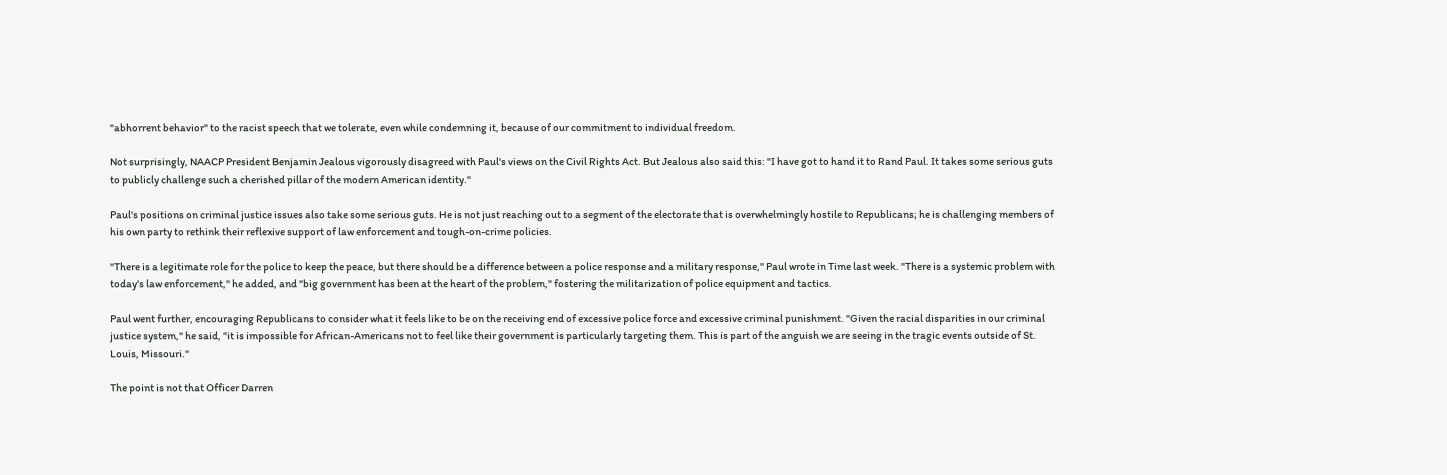"abhorrent behavior" to the racist speech that we tolerate, even while condemning it, because of our commitment to individual freedom.

Not surprisingly, NAACP President Benjamin Jealous vigorously disagreed with Paul's views on the Civil Rights Act. But Jealous also said this: "I have got to hand it to Rand Paul. It takes some serious guts to publicly challenge such a cherished pillar of the modern American identity."

Paul's positions on criminal justice issues also take some serious guts. He is not just reaching out to a segment of the electorate that is overwhelmingly hostile to Republicans; he is challenging members of his own party to rethink their reflexive support of law enforcement and tough-on-crime policies.

"There is a legitimate role for the police to keep the peace, but there should be a difference between a police response and a military response," Paul wrote in Time last week. "There is a systemic problem with today's law enforcement," he added, and "big government has been at the heart of the problem," fostering the militarization of police equipment and tactics.

Paul went further, encouraging Republicans to consider what it feels like to be on the receiving end of excessive police force and excessive criminal punishment. "Given the racial disparities in our criminal justice system," he said, "it is impossible for African-Americans not to feel like their government is particularly targeting them. This is part of the anguish we are seeing in the tragic events outside of St. Louis, Missouri."

The point is not that Officer Darren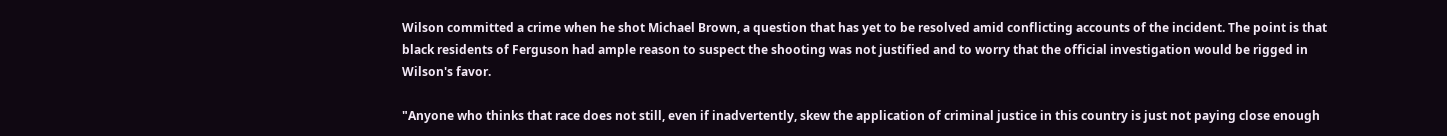Wilson committed a crime when he shot Michael Brown, a question that has yet to be resolved amid conflicting accounts of the incident. The point is that black residents of Ferguson had ample reason to suspect the shooting was not justified and to worry that the official investigation would be rigged in Wilson's favor.

"Anyone who thinks that race does not still, even if inadvertently, skew the application of criminal justice in this country is just not paying close enough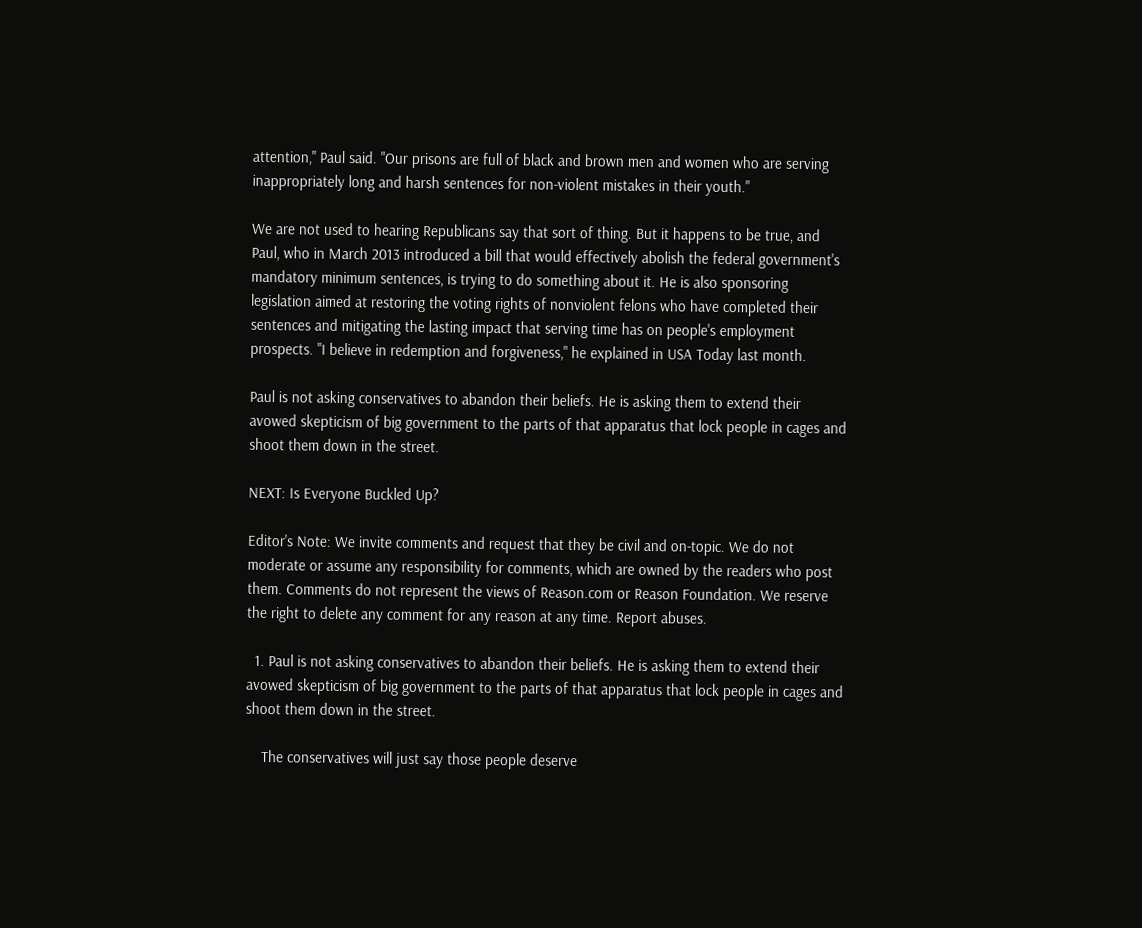attention," Paul said. "Our prisons are full of black and brown men and women who are serving inappropriately long and harsh sentences for non-violent mistakes in their youth."

We are not used to hearing Republicans say that sort of thing. But it happens to be true, and Paul, who in March 2013 introduced a bill that would effectively abolish the federal government's mandatory minimum sentences, is trying to do something about it. He is also sponsoring legislation aimed at restoring the voting rights of nonviolent felons who have completed their sentences and mitigating the lasting impact that serving time has on people's employment prospects. "I believe in redemption and forgiveness," he explained in USA Today last month.

Paul is not asking conservatives to abandon their beliefs. He is asking them to extend their avowed skepticism of big government to the parts of that apparatus that lock people in cages and shoot them down in the street.

NEXT: Is Everyone Buckled Up?

Editor's Note: We invite comments and request that they be civil and on-topic. We do not moderate or assume any responsibility for comments, which are owned by the readers who post them. Comments do not represent the views of Reason.com or Reason Foundation. We reserve the right to delete any comment for any reason at any time. Report abuses.

  1. Paul is not asking conservatives to abandon their beliefs. He is asking them to extend their avowed skepticism of big government to the parts of that apparatus that lock people in cages and shoot them down in the street.

    The conservatives will just say those people deserve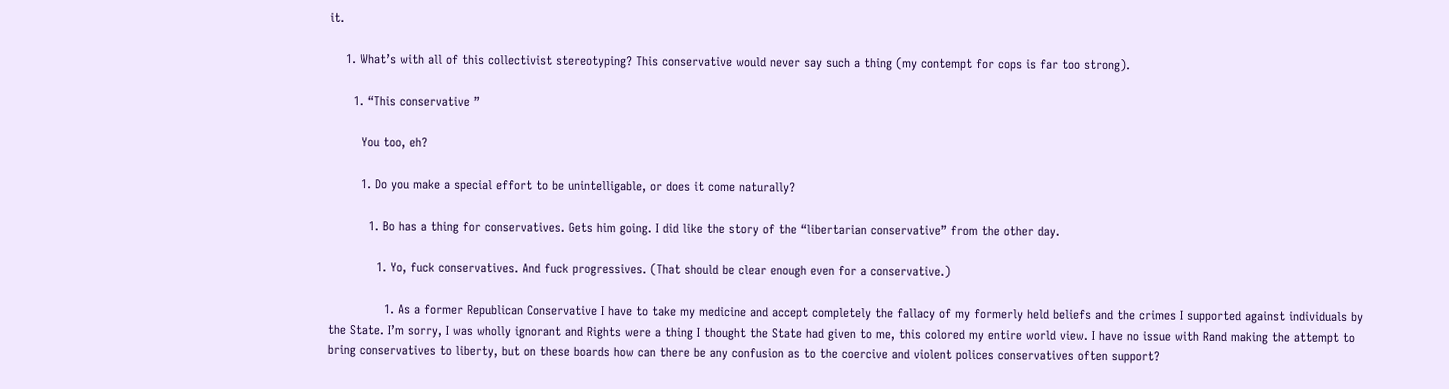it.

    1. What’s with all of this collectivist stereotyping? This conservative would never say such a thing (my contempt for cops is far too strong).

      1. “This conservative ”

        You too, eh?

        1. Do you make a special effort to be unintelligable, or does it come naturally?

          1. Bo has a thing for conservatives. Gets him going. I did like the story of the “libertarian conservative” from the other day.

            1. Yo, fuck conservatives. And fuck progressives. (That should be clear enough even for a conservative.)

              1. As a former Republican Conservative I have to take my medicine and accept completely the fallacy of my formerly held beliefs and the crimes I supported against individuals by the State. I’m sorry, I was wholly ignorant and Rights were a thing I thought the State had given to me, this colored my entire world view. I have no issue with Rand making the attempt to bring conservatives to liberty, but on these boards how can there be any confusion as to the coercive and violent polices conservatives often support?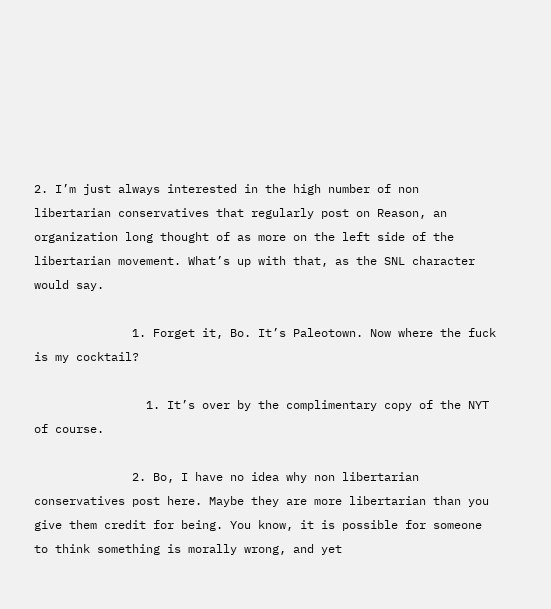2. I’m just always interested in the high number of non libertarian conservatives that regularly post on Reason, an organization long thought of as more on the left side of the libertarian movement. What’s up with that, as the SNL character would say.

              1. Forget it, Bo. It’s Paleotown. Now where the fuck is my cocktail?

                1. It’s over by the complimentary copy of the NYT of course.

              2. Bo, I have no idea why non libertarian conservatives post here. Maybe they are more libertarian than you give them credit for being. You know, it is possible for someone to think something is morally wrong, and yet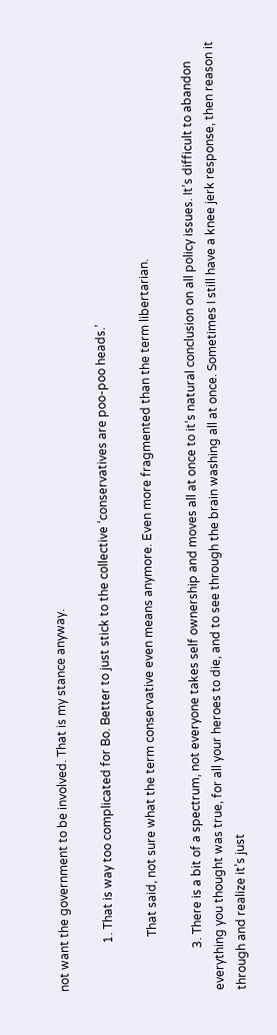not want the government to be involved. That is my stance anyway.

                1. That is way too complicated for Bo. Better to just stick to the collective ‘conservatives are poo-poo heads.’

                  That said, not sure what the term conservative even means anymore. Even more fragmented than the term libertarian.

              3. There is a bit of a spectrum, not everyone takes self ownership and moves all at once to it’s natural conclusion on all policy issues. It’s difficult to abandon everything you thought was true, for all your heroes to die, and to see through the brain washing all at once. Sometimes I still have a knee jerk response, then reason it through and realize it’s just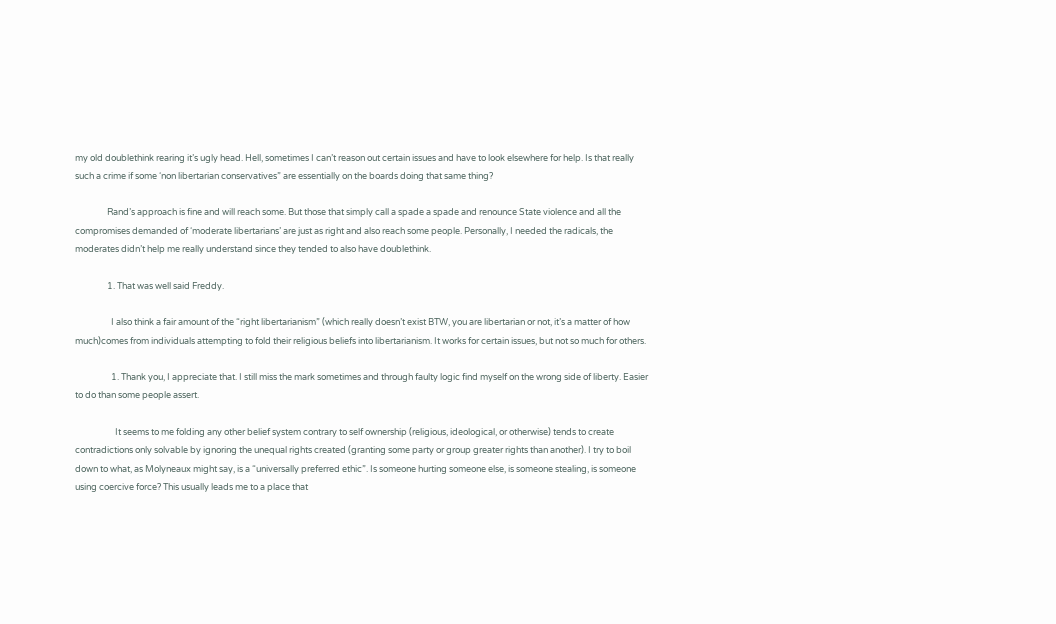my old doublethink rearing it’s ugly head. Hell, sometimes I can’t reason out certain issues and have to look elsewhere for help. Is that really such a crime if some ‘non libertarian conservatives” are essentially on the boards doing that same thing?

                Rand’s approach is fine and will reach some. But those that simply call a spade a spade and renounce State violence and all the compromises demanded of ‘moderate libertarians’ are just as right and also reach some people. Personally, I needed the radicals, the moderates didn’t help me really understand since they tended to also have doublethink.

                1. That was well said Freddy.

                  I also think a fair amount of the “right libertarianism” (which really doesn’t exist BTW, you are libertarian or not, it’s a matter of how much)comes from individuals attempting to fold their religious beliefs into libertarianism. It works for certain issues, but not so much for others.

                  1. Thank you, I appreciate that. I still miss the mark sometimes and through faulty logic find myself on the wrong side of liberty. Easier to do than some people assert.

                    It seems to me folding any other belief system contrary to self ownership (religious, ideological, or otherwise) tends to create contradictions only solvable by ignoring the unequal rights created (granting some party or group greater rights than another). I try to boil down to what, as Molyneaux might say, is a “universally preferred ethic”. Is someone hurting someone else, is someone stealing, is someone using coercive force? This usually leads me to a place that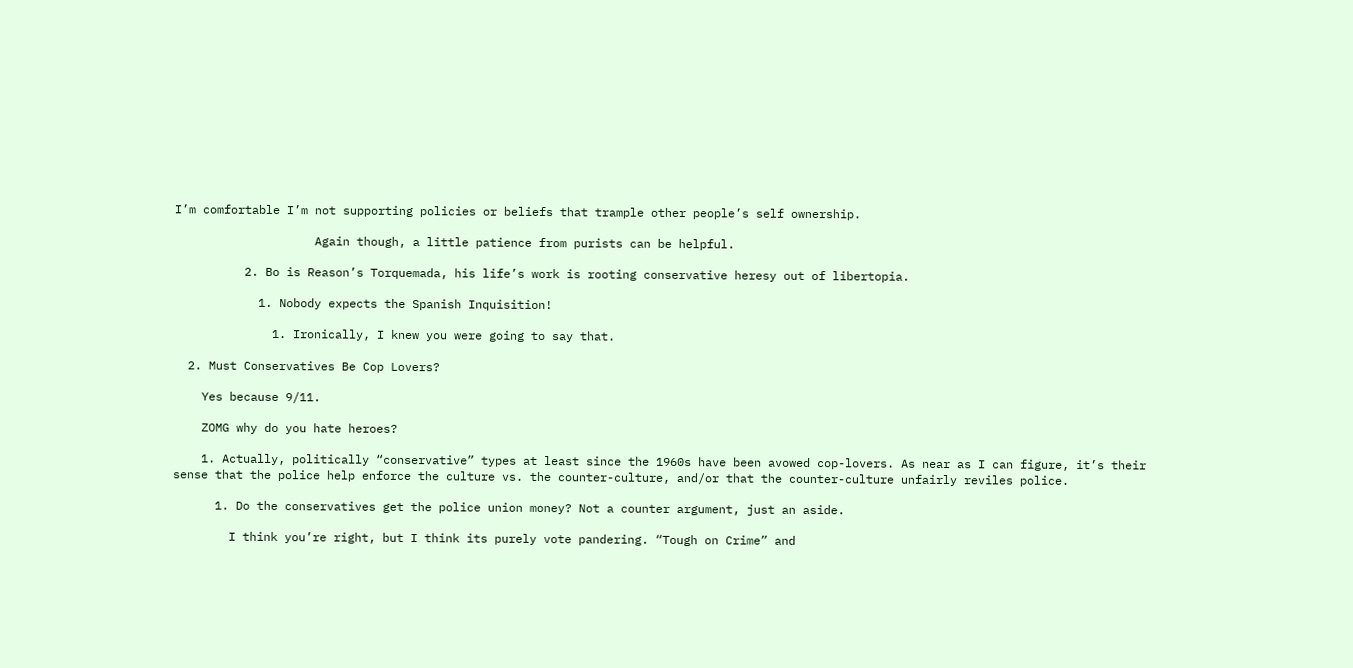I’m comfortable I’m not supporting policies or beliefs that trample other people’s self ownership.

                    Again though, a little patience from purists can be helpful.

          2. Bo is Reason’s Torquemada, his life’s work is rooting conservative heresy out of libertopia.

            1. Nobody expects the Spanish Inquisition!

              1. Ironically, I knew you were going to say that.

  2. Must Conservatives Be Cop Lovers?

    Yes because 9/11.

    ZOMG why do you hate heroes?

    1. Actually, politically “conservative” types at least since the 1960s have been avowed cop-lovers. As near as I can figure, it’s their sense that the police help enforce the culture vs. the counter-culture, and/or that the counter-culture unfairly reviles police.

      1. Do the conservatives get the police union money? Not a counter argument, just an aside.

        I think you’re right, but I think its purely vote pandering. “Tough on Crime” and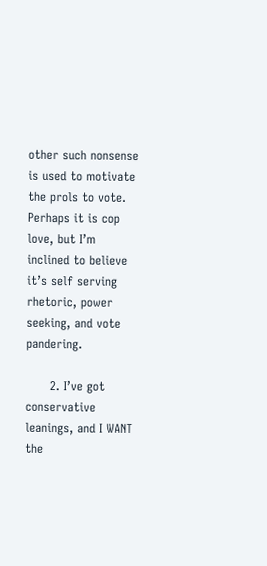other such nonsense is used to motivate the prols to vote. Perhaps it is cop love, but I’m inclined to believe it’s self serving rhetoric, power seeking, and vote pandering.

      2. I’ve got conservative leanings, and I WANT the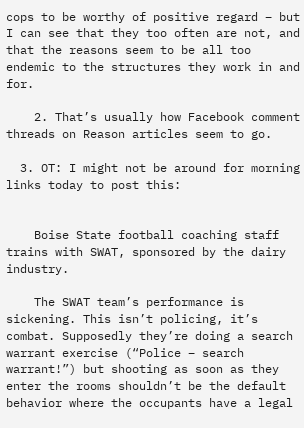cops to be worthy of positive regard – but I can see that they too often are not, and that the reasons seem to be all too endemic to the structures they work in and for.

    2. That’s usually how Facebook comment threads on Reason articles seem to go.

  3. OT: I might not be around for morning links today to post this:


    Boise State football coaching staff trains with SWAT, sponsored by the dairy industry.

    The SWAT team’s performance is sickening. This isn’t policing, it’s combat. Supposedly they’re doing a search warrant exercise (“Police – search warrant!”) but shooting as soon as they enter the rooms shouldn’t be the default behavior where the occupants have a legal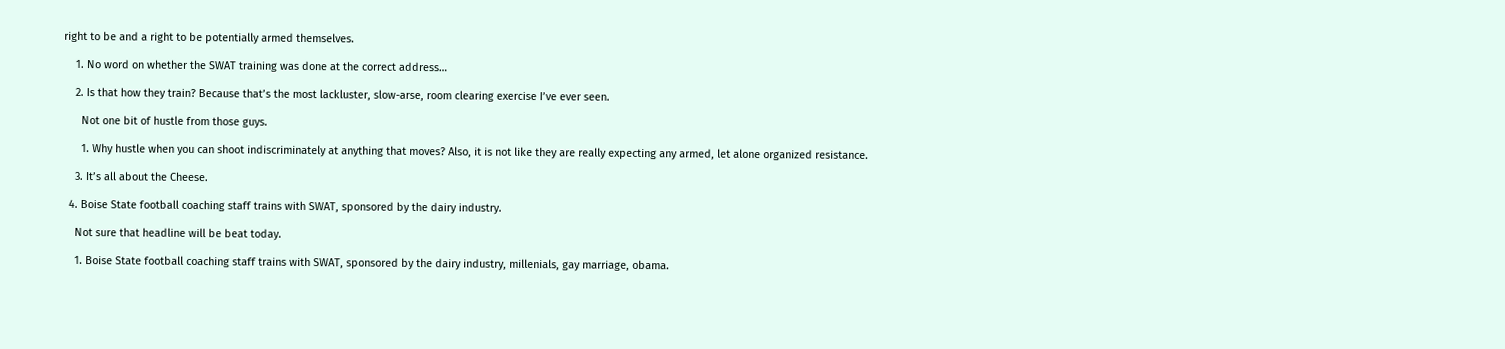right to be and a right to be potentially armed themselves.

    1. No word on whether the SWAT training was done at the correct address…

    2. Is that how they train? Because that’s the most lackluster, slow-arse, room clearing exercise I’ve ever seen.

      Not one bit of hustle from those guys.

      1. Why hustle when you can shoot indiscriminately at anything that moves? Also, it is not like they are really expecting any armed, let alone organized resistance.

    3. It’s all about the Cheese.

  4. Boise State football coaching staff trains with SWAT, sponsored by the dairy industry.

    Not sure that headline will be beat today.

    1. Boise State football coaching staff trains with SWAT, sponsored by the dairy industry, millenials, gay marriage, obama.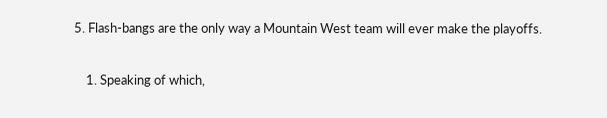5. Flash-bangs are the only way a Mountain West team will ever make the playoffs.

    1. Speaking of which,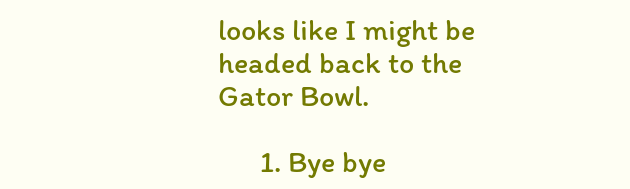looks like I might be headed back to the Gator Bowl.

      1. Bye bye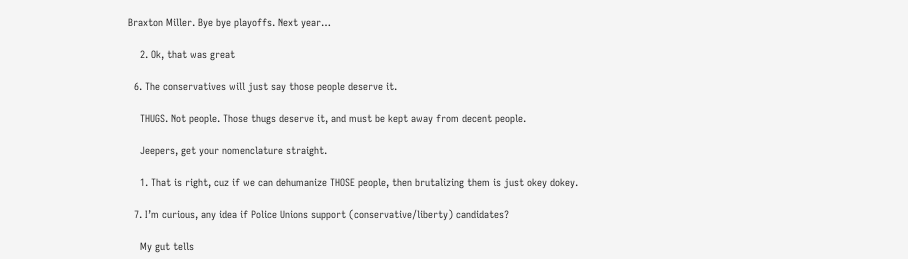Braxton Miller. Bye bye playoffs. Next year…

    2. Ok, that was great

  6. The conservatives will just say those people deserve it.

    THUGS. Not people. Those thugs deserve it, and must be kept away from decent people.

    Jeepers, get your nomenclature straight.

    1. That is right, cuz if we can dehumanize THOSE people, then brutalizing them is just okey dokey.

  7. I’m curious, any idea if Police Unions support (conservative/liberty) candidates?

    My gut tells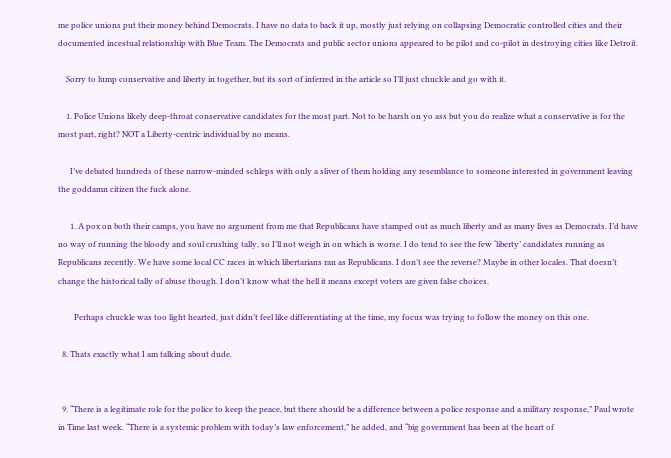me police unions put their money behind Democrats. I have no data to back it up, mostly just relying on collapsing Democratic controlled cities and their documented incestual relationship with Blue Team. The Democrats and public sector unions appeared to be pilot and co-pilot in destroying cities like Detroit.

    Sorry to lump conservative and liberty in together, but its sort of inferred in the article so I’ll just chuckle and go with it.

    1. Police Unions likely deep-throat conservative candidates for the most part. Not to be harsh on yo ass but you do realize what a conservative is for the most part, right? NOT a Liberty-centric individual by no means.

      I’ve debated hundreds of these narrow-minded schleps with only a sliver of them holding any resemblance to someone interested in government leaving the goddamn citizen the fuck alone.

      1. A pox on both their camps, you have no argument from me that Republicans have stamped out as much liberty and as many lives as Democrats. I’d have no way of running the bloody and soul crushing tally, so I’ll not weigh in on which is worse. I do tend to see the few ‘liberty’ candidates running as Republicans recently. We have some local CC races in which libertarians ran as Republicans. I don’t see the reverse? Maybe in other locales. That doesn’t change the historical tally of abuse though. I don’t know what the hell it means except voters are given false choices.

        Perhaps chuckle was too light hearted, just didn’t feel like differentiating at the time, my focus was trying to follow the money on this one.

  8. Thats exactly what I am talking about dude.


  9. “There is a legitimate role for the police to keep the peace, but there should be a difference between a police response and a military response,” Paul wrote in Time last week. “There is a systemic problem with today’s law enforcement,” he added, and “big government has been at the heart of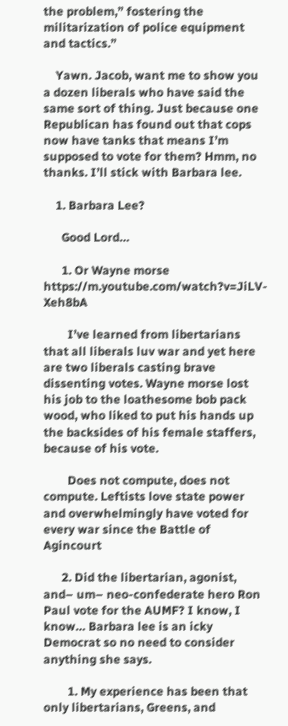the problem,” fostering the militarization of police equipment and tactics.”

    Yawn. Jacob, want me to show you a dozen liberals who have said the same sort of thing. Just because one Republican has found out that cops now have tanks that means I’m supposed to vote for them? Hmm, no thanks. I’ll stick with Barbara lee.

    1. Barbara Lee?

      Good Lord…

      1. Or Wayne morse https://m.youtube.com/watch?v=JiLV-Xeh8bA

        I’ve learned from libertarians that all liberals luv war and yet here are two liberals casting brave dissenting votes. Wayne morse lost his job to the loathesome bob pack wood, who liked to put his hands up the backsides of his female staffers, because of his vote.

        Does not compute, does not compute. Leftists love state power and overwhelmingly have voted for every war since the Battle of Agincourt

      2. Did the libertarian, agonist, and– um– neo-confederate hero Ron Paul vote for the AUMF? I know, I know… Barbara lee is an icky Democrat so no need to consider anything she says.

        1. My experience has been that only libertarians, Greens, and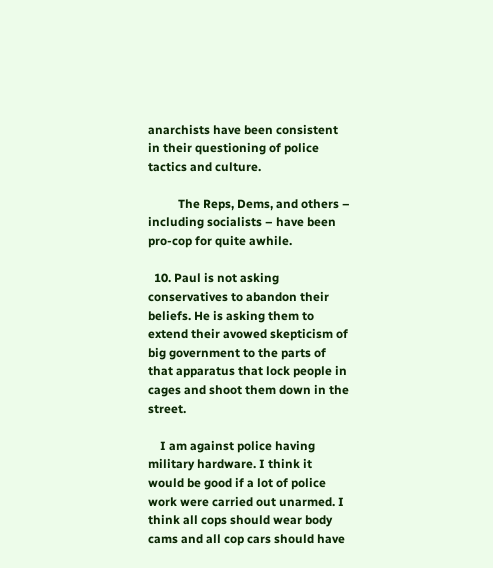anarchists have been consistent in their questioning of police tactics and culture.

          The Reps, Dems, and others – including socialists – have been pro-cop for quite awhile.

  10. Paul is not asking conservatives to abandon their beliefs. He is asking them to extend their avowed skepticism of big government to the parts of that apparatus that lock people in cages and shoot them down in the street.

    I am against police having military hardware. I think it would be good if a lot of police work were carried out unarmed. I think all cops should wear body cams and all cop cars should have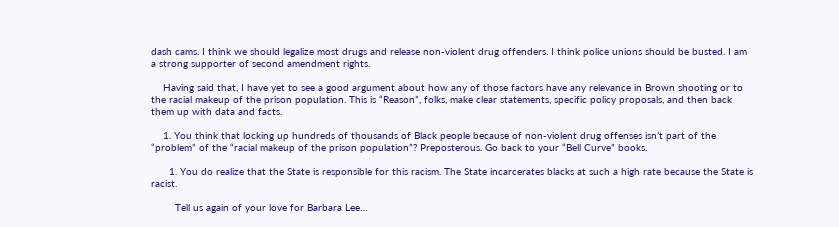dash cams. I think we should legalize most drugs and release non-violent drug offenders. I think police unions should be busted. I am a strong supporter of second amendment rights.

    Having said that, I have yet to see a good argument about how any of those factors have any relevance in Brown shooting or to the racial makeup of the prison population. This is “Reason”, folks, make clear statements, specific policy proposals, and then back them up with data and facts.

    1. You think that locking up hundreds of thousands of Black people because of non-violent drug offenses isn’t part of the “problem” of the “racial makeup of the prison population”? Preposterous. Go back to your “Bell Curve” books.

      1. You do realize that the State is responsible for this racism. The State incarcerates blacks at such a high rate because the State is racist.

        Tell us again of your love for Barbara Lee…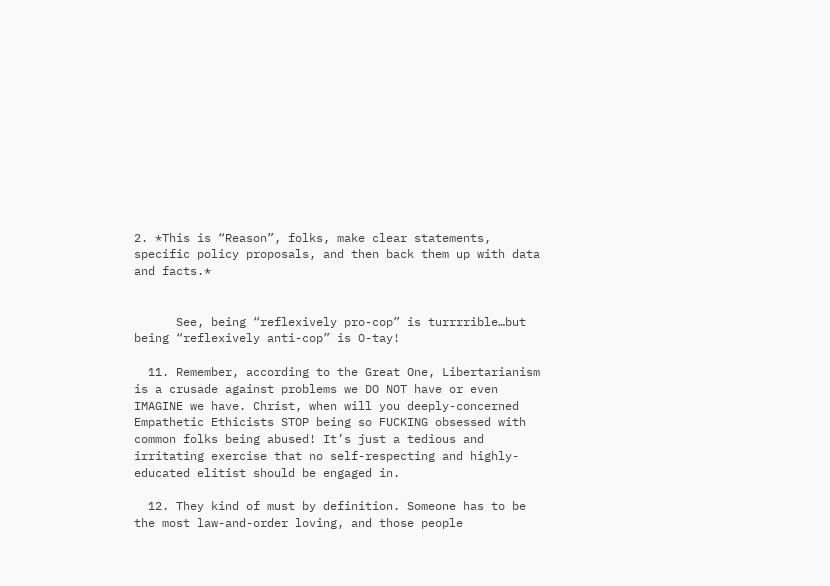2. *This is “Reason”, folks, make clear statements, specific policy proposals, and then back them up with data and facts.*


      See, being “reflexively pro-cop” is turrrrible…but being “reflexively anti-cop” is O-tay!

  11. Remember, according to the Great One, Libertarianism is a crusade against problems we DO NOT have or even IMAGINE we have. Christ, when will you deeply-concerned Empathetic Ethicists STOP being so FUCKING obsessed with common folks being abused! It’s just a tedious and irritating exercise that no self-respecting and highly-educated elitist should be engaged in.

  12. They kind of must by definition. Someone has to be the most law-and-order loving, and those people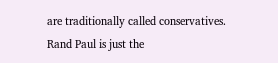are traditionally called conservatives. Rand Paul is just the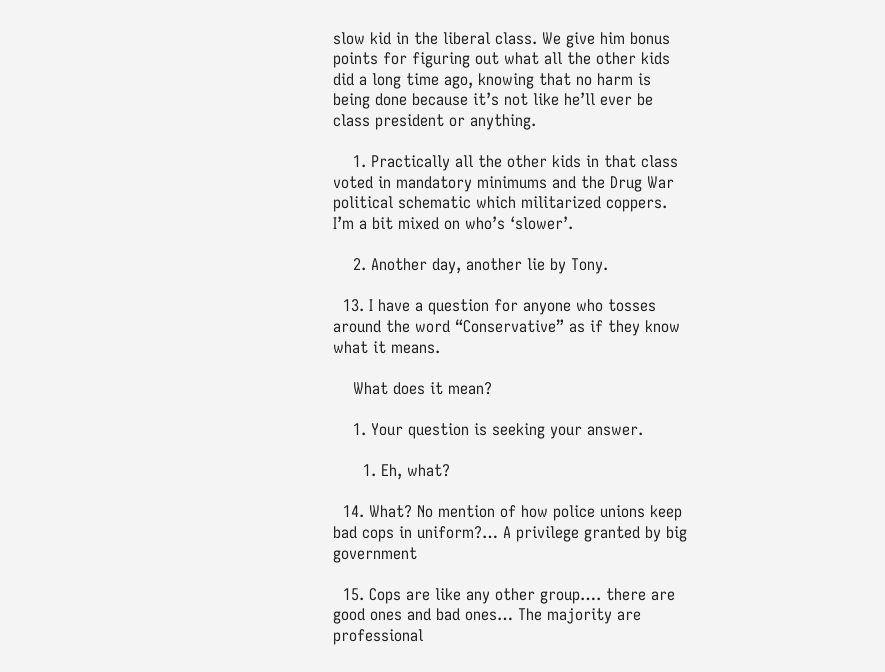slow kid in the liberal class. We give him bonus points for figuring out what all the other kids did a long time ago, knowing that no harm is being done because it’s not like he’ll ever be class president or anything.

    1. Practically all the other kids in that class voted in mandatory minimums and the Drug War political schematic which militarized coppers. I’m a bit mixed on who’s ‘slower’.

    2. Another day, another lie by Tony.

  13. I have a question for anyone who tosses around the word “Conservative” as if they know what it means.

    What does it mean?

    1. Your question is seeking your answer.

      1. Eh, what?

  14. What? No mention of how police unions keep bad cops in uniform?… A privilege granted by big government

  15. Cops are like any other group…. there are good ones and bad ones… The majority are professional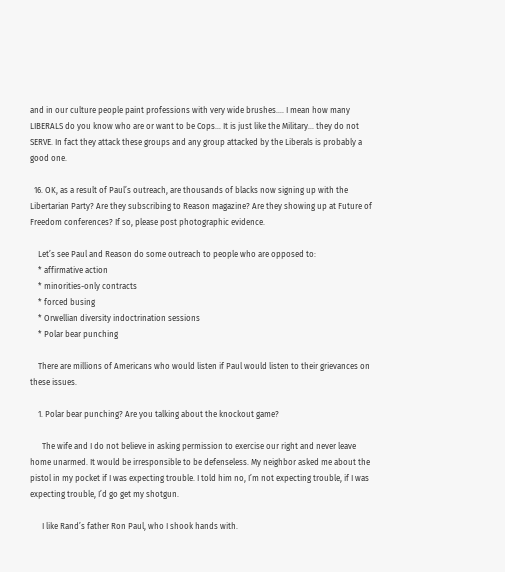and in our culture people paint professions with very wide brushes…. I mean how many LIBERALS do you know who are or want to be Cops… It is just like the Military… they do not SERVE. In fact they attack these groups and any group attacked by the Liberals is probably a good one.

  16. OK, as a result of Paul’s outreach, are thousands of blacks now signing up with the Libertarian Party? Are they subscribing to Reason magazine? Are they showing up at Future of Freedom conferences? If so, please post photographic evidence.

    Let’s see Paul and Reason do some outreach to people who are opposed to:
    * affirmative action
    * minorities-only contracts
    * forced busing
    * Orwellian diversity indoctrination sessions
    * Polar bear punching

    There are millions of Americans who would listen if Paul would listen to their grievances on these issues.

    1. Polar bear punching? Are you talking about the knockout game?

      The wife and I do not believe in asking permission to exercise our right and never leave home unarmed. It would be irresponsible to be defenseless. My neighbor asked me about the pistol in my pocket if I was expecting trouble. I told him no, I’m not expecting trouble, if I was expecting trouble, I’d go get my shotgun.

      I like Rand’s father Ron Paul, who I shook hands with.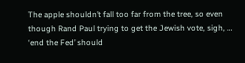The apple shouldn’t fall too far from the tree, so even though Rand Paul trying to get the Jewish vote, sigh, … ‘end the Fed’ should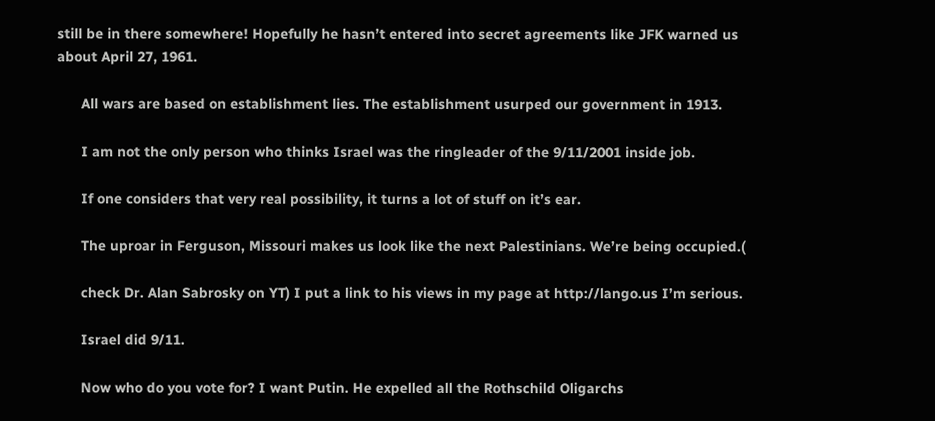still be in there somewhere! Hopefully he hasn’t entered into secret agreements like JFK warned us about April 27, 1961.

      All wars are based on establishment lies. The establishment usurped our government in 1913.

      I am not the only person who thinks Israel was the ringleader of the 9/11/2001 inside job.

      If one considers that very real possibility, it turns a lot of stuff on it’s ear.

      The uproar in Ferguson, Missouri makes us look like the next Palestinians. We’re being occupied.(

      check Dr. Alan Sabrosky on YT) I put a link to his views in my page at http://lango.us I’m serious.

      Israel did 9/11.

      Now who do you vote for? I want Putin. He expelled all the Rothschild Oligarchs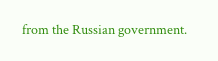from the Russian government.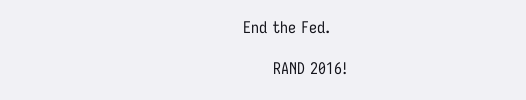End the Fed.

      RAND 2016!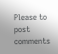Please to post comments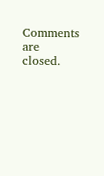Comments are closed.